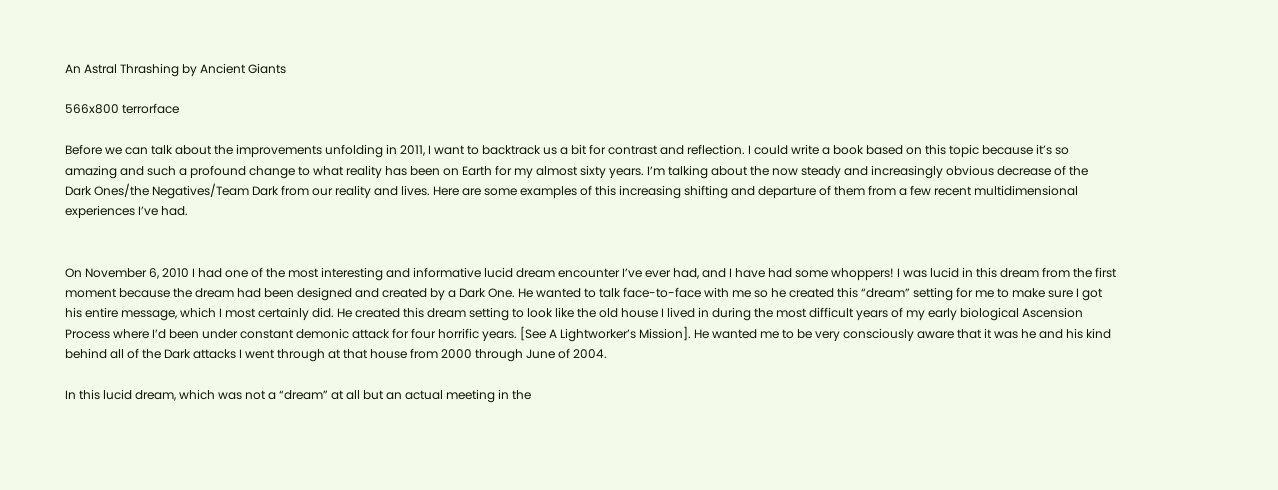An Astral Thrashing by Ancient Giants

566x800 terrorface

Before we can talk about the improvements unfolding in 2011, I want to backtrack us a bit for contrast and reflection. I could write a book based on this topic because it’s so amazing and such a profound change to what reality has been on Earth for my almost sixty years. I’m talking about the now steady and increasingly obvious decrease of the Dark Ones/the Negatives/Team Dark from our reality and lives. Here are some examples of this increasing shifting and departure of them from a few recent multidimensional experiences I’ve had.


On November 6, 2010 I had one of the most interesting and informative lucid dream encounter I’ve ever had, and I have had some whoppers! I was lucid in this dream from the first moment because the dream had been designed and created by a Dark One. He wanted to talk face-to-face with me so he created this “dream” setting for me to make sure I got his entire message, which I most certainly did. He created this dream setting to look like the old house I lived in during the most difficult years of my early biological Ascension Process where I’d been under constant demonic attack for four horrific years. [See A Lightworker’s Mission]. He wanted me to be very consciously aware that it was he and his kind behind all of the Dark attacks I went through at that house from 2000 through June of 2004.

In this lucid dream, which was not a “dream” at all but an actual meeting in the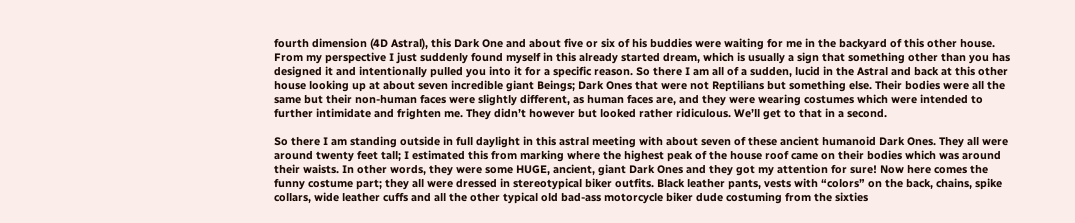fourth dimension (4D Astral), this Dark One and about five or six of his buddies were waiting for me in the backyard of this other house. From my perspective I just suddenly found myself in this already started dream, which is usually a sign that something other than you has designed it and intentionally pulled you into it for a specific reason. So there I am all of a sudden, lucid in the Astral and back at this other house looking up at about seven incredible giant Beings; Dark Ones that were not Reptilians but something else. Their bodies were all the same but their non-human faces were slightly different, as human faces are, and they were wearing costumes which were intended to further intimidate and frighten me. They didn’t however but looked rather ridiculous. We’ll get to that in a second.

So there I am standing outside in full daylight in this astral meeting with about seven of these ancient humanoid Dark Ones. They all were around twenty feet tall; I estimated this from marking where the highest peak of the house roof came on their bodies which was around their waists. In other words, they were some HUGE, ancient, giant Dark Ones and they got my attention for sure! Now here comes the funny costume part; they all were dressed in stereotypical biker outfits. Black leather pants, vests with “colors” on the back, chains, spike collars, wide leather cuffs and all the other typical old bad-ass motorcycle biker dude costuming from the sixties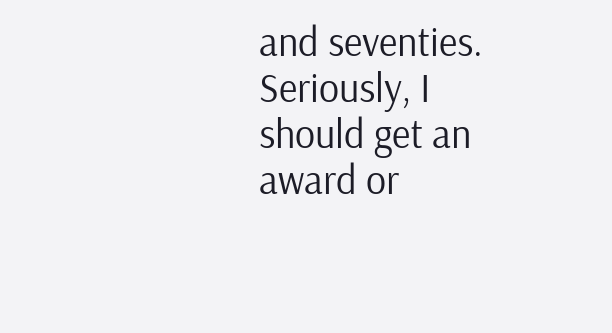and seventies. Seriously, I should get an award or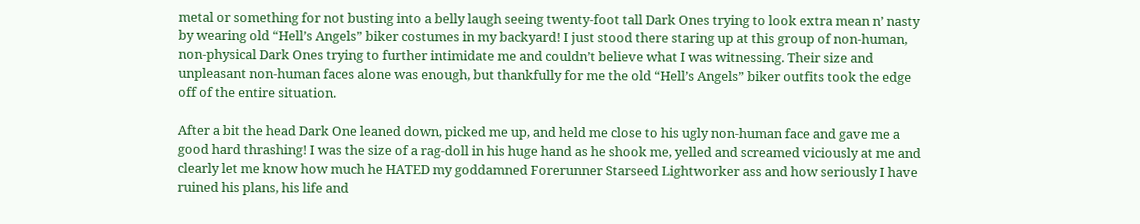metal or something for not busting into a belly laugh seeing twenty-foot tall Dark Ones trying to look extra mean n’ nasty by wearing old “Hell’s Angels” biker costumes in my backyard! I just stood there staring up at this group of non-human, non-physical Dark Ones trying to further intimidate me and couldn’t believe what I was witnessing. Their size and unpleasant non-human faces alone was enough, but thankfully for me the old “Hell’s Angels” biker outfits took the edge off of the entire situation.

After a bit the head Dark One leaned down, picked me up, and held me close to his ugly non-human face and gave me a good hard thrashing! I was the size of a rag-doll in his huge hand as he shook me, yelled and screamed viciously at me and clearly let me know how much he HATED my goddamned Forerunner Starseed Lightworker ass and how seriously I have ruined his plans, his life and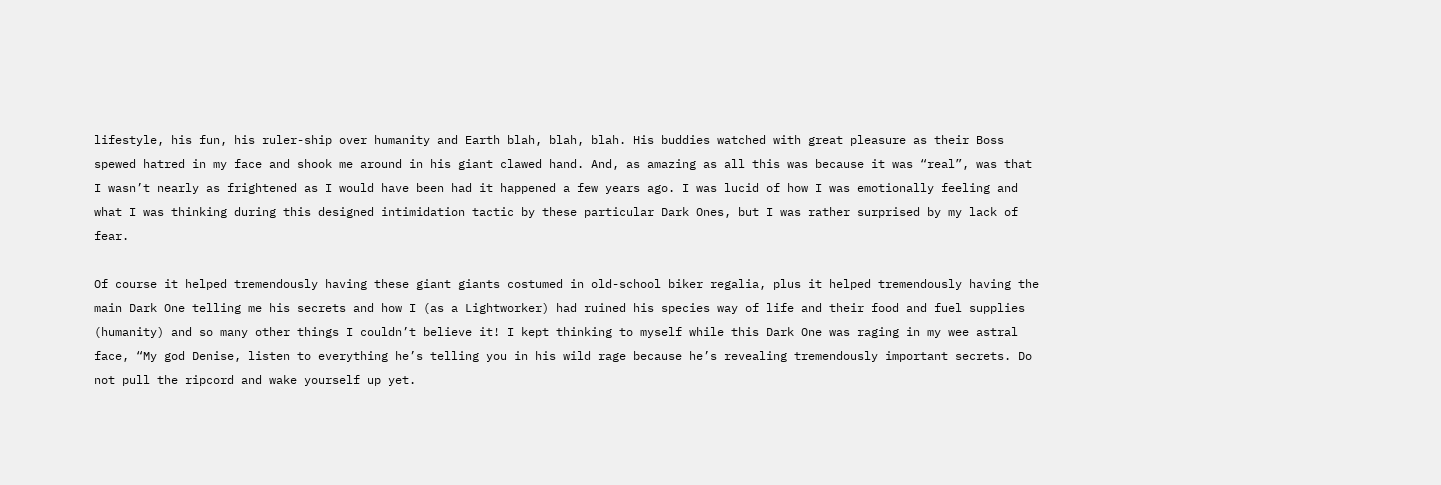lifestyle, his fun, his ruler-ship over humanity and Earth blah, blah, blah. His buddies watched with great pleasure as their Boss spewed hatred in my face and shook me around in his giant clawed hand. And, as amazing as all this was because it was “real”, was that I wasn’t nearly as frightened as I would have been had it happened a few years ago. I was lucid of how I was emotionally feeling and what I was thinking during this designed intimidation tactic by these particular Dark Ones, but I was rather surprised by my lack of fear.

Of course it helped tremendously having these giant giants costumed in old-school biker regalia, plus it helped tremendously having the main Dark One telling me his secrets and how I (as a Lightworker) had ruined his species way of life and their food and fuel supplies (humanity) and so many other things I couldn’t believe it! I kept thinking to myself while this Dark One was raging in my wee astral face, “My god Denise, listen to everything he’s telling you in his wild rage because he’s revealing tremendously important secrets. Do not pull the ripcord and wake yourself up yet.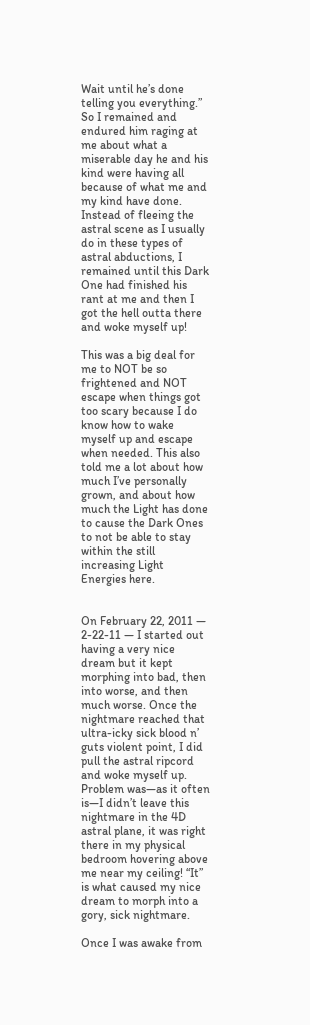Wait until he’s done telling you everything.”  So I remained and endured him raging at me about what a miserable day he and his kind were having all because of what me and my kind have done. Instead of fleeing the astral scene as I usually do in these types of astral abductions, I remained until this Dark One had finished his rant at me and then I got the hell outta there and woke myself up!

This was a big deal for me to NOT be so frightened and NOT escape when things got too scary because I do know how to wake myself up and escape when needed. This also told me a lot about how much I’ve personally grown, and about how much the Light has done to cause the Dark Ones to not be able to stay within the still increasing Light Energies here.


On February 22, 2011 — 2-22-11 — I started out having a very nice dream but it kept morphing into bad, then into worse, and then much worse. Once the nightmare reached that ultra-icky sick blood n’ guts violent point, I did pull the astral ripcord and woke myself up. Problem was—as it often is—I didn’t leave this nightmare in the 4D astral plane, it was right there in my physical bedroom hovering above me near my ceiling! “It” is what caused my nice dream to morph into a gory, sick nightmare.

Once I was awake from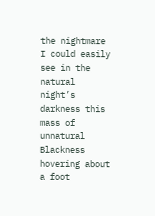the nightmare I could easily see in the natural night’s darkness this mass of unnatural Blackness hovering about a foot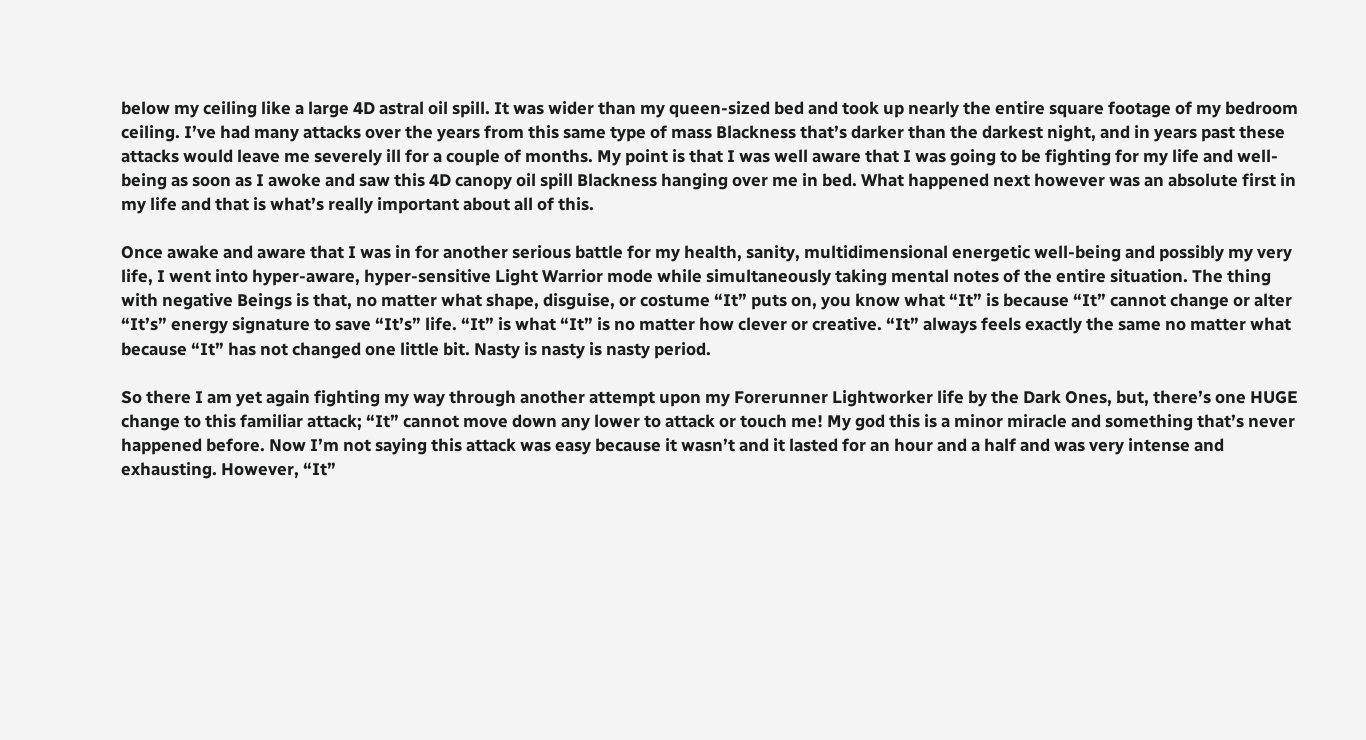below my ceiling like a large 4D astral oil spill. It was wider than my queen-sized bed and took up nearly the entire square footage of my bedroom ceiling. I’ve had many attacks over the years from this same type of mass Blackness that’s darker than the darkest night, and in years past these attacks would leave me severely ill for a couple of months. My point is that I was well aware that I was going to be fighting for my life and well-being as soon as I awoke and saw this 4D canopy oil spill Blackness hanging over me in bed. What happened next however was an absolute first in my life and that is what’s really important about all of this.

Once awake and aware that I was in for another serious battle for my health, sanity, multidimensional energetic well-being and possibly my very life, I went into hyper-aware, hyper-sensitive Light Warrior mode while simultaneously taking mental notes of the entire situation. The thing with negative Beings is that, no matter what shape, disguise, or costume “It” puts on, you know what “It” is because “It” cannot change or alter “It’s” energy signature to save “It’s” life. “It” is what “It” is no matter how clever or creative. “It” always feels exactly the same no matter what because “It” has not changed one little bit. Nasty is nasty is nasty period.

So there I am yet again fighting my way through another attempt upon my Forerunner Lightworker life by the Dark Ones, but, there’s one HUGE change to this familiar attack; “It” cannot move down any lower to attack or touch me! My god this is a minor miracle and something that’s never happened before. Now I’m not saying this attack was easy because it wasn’t and it lasted for an hour and a half and was very intense and exhausting. However, “It”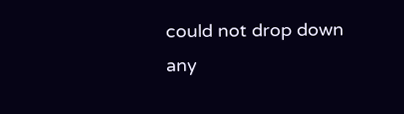could not drop down any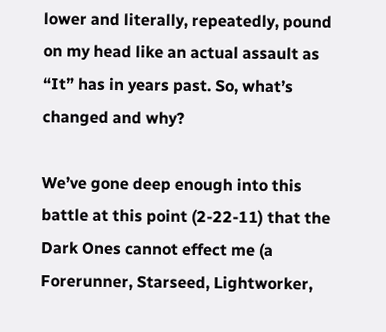lower and literally, repeatedly, pound on my head like an actual assault as “It” has in years past. So, what’s changed and why?

We’ve gone deep enough into this battle at this point (2-22-11) that the Dark Ones cannot effect me (a Forerunner, Starseed, Lightworker,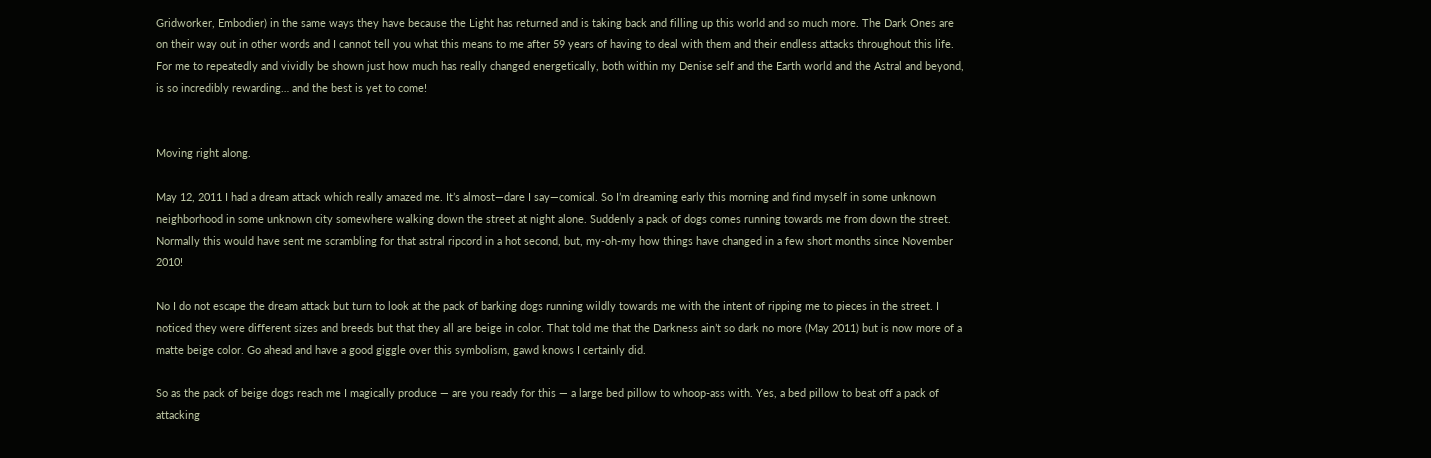Gridworker, Embodier) in the same ways they have because the Light has returned and is taking back and filling up this world and so much more. The Dark Ones are on their way out in other words and I cannot tell you what this means to me after 59 years of having to deal with them and their endless attacks throughout this life. For me to repeatedly and vividly be shown just how much has really changed energetically, both within my Denise self and the Earth world and the Astral and beyond, is so incredibly rewarding… and the best is yet to come!


Moving right along.

May 12, 2011 I had a dream attack which really amazed me. It’s almost—dare I say—comical. So I’m dreaming early this morning and find myself in some unknown neighborhood in some unknown city somewhere walking down the street at night alone. Suddenly a pack of dogs comes running towards me from down the street. Normally this would have sent me scrambling for that astral ripcord in a hot second, but, my-oh-my how things have changed in a few short months since November 2010!

No I do not escape the dream attack but turn to look at the pack of barking dogs running wildly towards me with the intent of ripping me to pieces in the street. I noticed they were different sizes and breeds but that they all are beige in color. That told me that the Darkness ain’t so dark no more (May 2011) but is now more of a matte beige color. Go ahead and have a good giggle over this symbolism, gawd knows I certainly did.

So as the pack of beige dogs reach me I magically produce — are you ready for this — a large bed pillow to whoop-ass with. Yes, a bed pillow to beat off a pack of attacking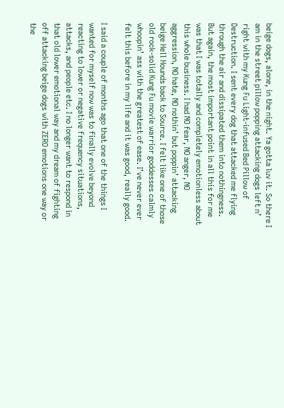beige dogs, alone, in the night. Ya gotta luv it. So there I am in the street pillow popping attacking dogs left n’ right with my Kung Fu Light-infused Bed Pillow of Destruction. I sent every dog that attacked me flying through the air and dissipated them into nothingness. But again, the most important point in all this for me was that I was totally and completely emotionless about this whole business. I had NO fear, NO anger, NO aggression, NO hate, NO nothin’ but poppin’ attacking beige Hell Hounds back to Source. I felt like one of those old rock-solid Kung Fu movie warrior goddesses calmly whoopin’ ass with the greatest of ease. I’ve never ever felt this before in my life and it was good, really good.

I said a couple of months ago that one of the things I wanted for myself now was to finally evolve beyond reacting to lower or negative frequency situations, attacks, and people etc. I no longer want to respond in that old lower emotional way and my dream of fighting off attacking beige dogs with ZERO emotions one way or the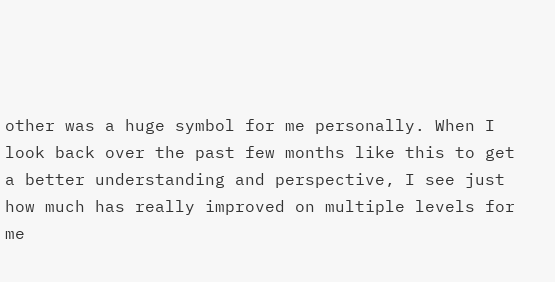other was a huge symbol for me personally. When I look back over the past few months like this to get a better understanding and perspective, I see just how much has really improved on multiple levels for me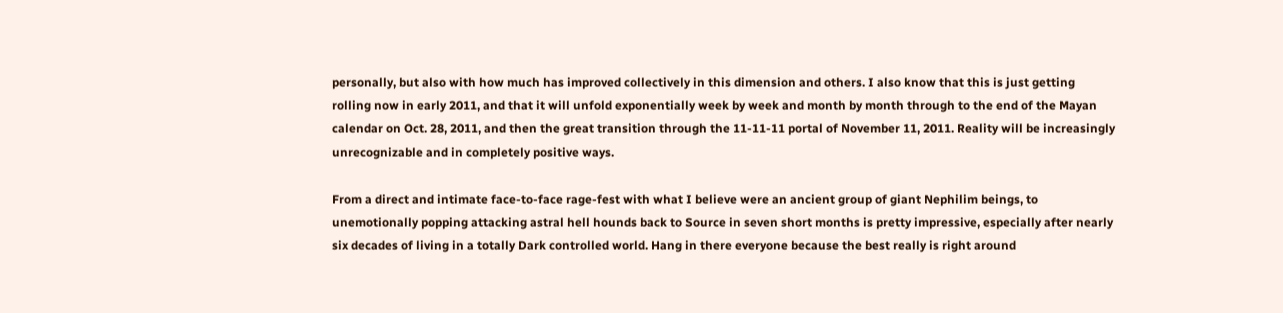personally, but also with how much has improved collectively in this dimension and others. I also know that this is just getting rolling now in early 2011, and that it will unfold exponentially week by week and month by month through to the end of the Mayan calendar on Oct. 28, 2011, and then the great transition through the 11-11-11 portal of November 11, 2011. Reality will be increasingly unrecognizable and in completely positive ways.

From a direct and intimate face-to-face rage-fest with what I believe were an ancient group of giant Nephilim beings, to unemotionally popping attacking astral hell hounds back to Source in seven short months is pretty impressive, especially after nearly six decades of living in a totally Dark controlled world. Hang in there everyone because the best really is right around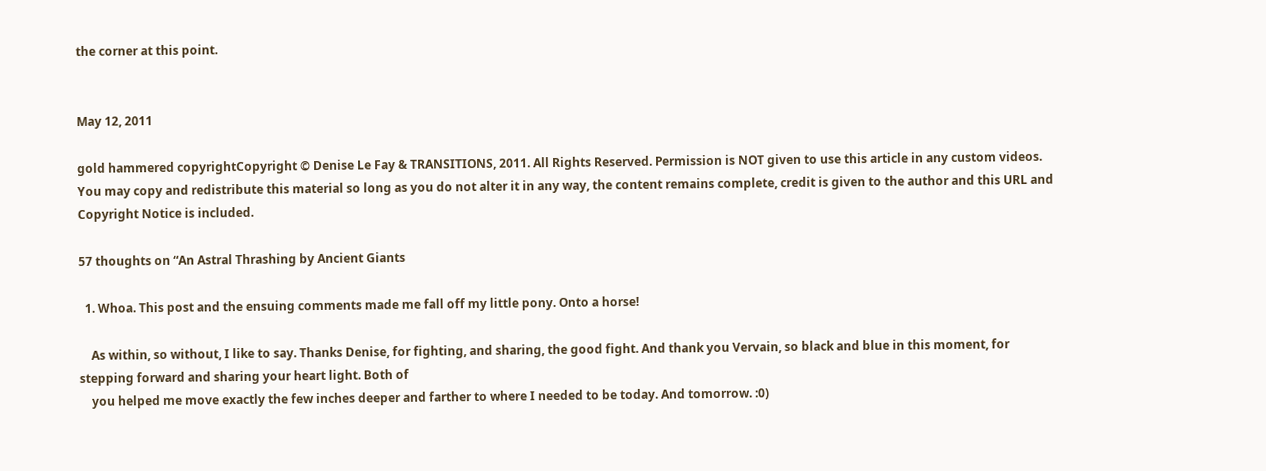the corner at this point.


May 12, 2011

gold hammered copyrightCopyright © Denise Le Fay & TRANSITIONS, 2011. All Rights Reserved. Permission is NOT given to use this article in any custom videos. You may copy and redistribute this material so long as you do not alter it in any way, the content remains complete, credit is given to the author and this URL and Copyright Notice is included.

57 thoughts on “An Astral Thrashing by Ancient Giants

  1. Whoa. This post and the ensuing comments made me fall off my little pony. Onto a horse!

    As within, so without, I like to say. Thanks Denise, for fighting, and sharing, the good fight. And thank you Vervain, so black and blue in this moment, for stepping forward and sharing your heart light. Both of
    you helped me move exactly the few inches deeper and farther to where I needed to be today. And tomorrow. :0)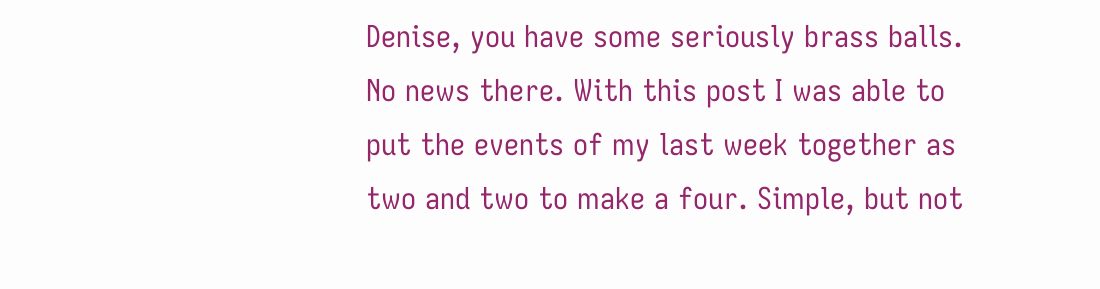Denise, you have some seriously brass balls. No news there. With this post I was able to put the events of my last week together as two and two to make a four. Simple, but not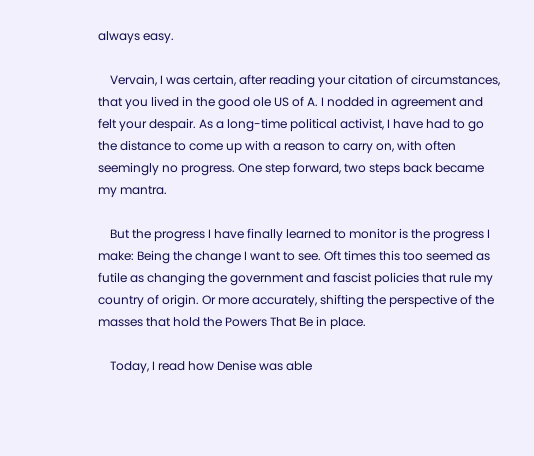always easy.

    Vervain, I was certain, after reading your citation of circumstances, that you lived in the good ole US of A. I nodded in agreement and felt your despair. As a long-time political activist, I have had to go the distance to come up with a reason to carry on, with often seemingly no progress. One step forward, two steps back became my mantra.

    But the progress I have finally learned to monitor is the progress I make: Being the change I want to see. Oft times this too seemed as futile as changing the government and fascist policies that rule my country of origin. Or more accurately, shifting the perspective of the masses that hold the Powers That Be in place.

    Today, I read how Denise was able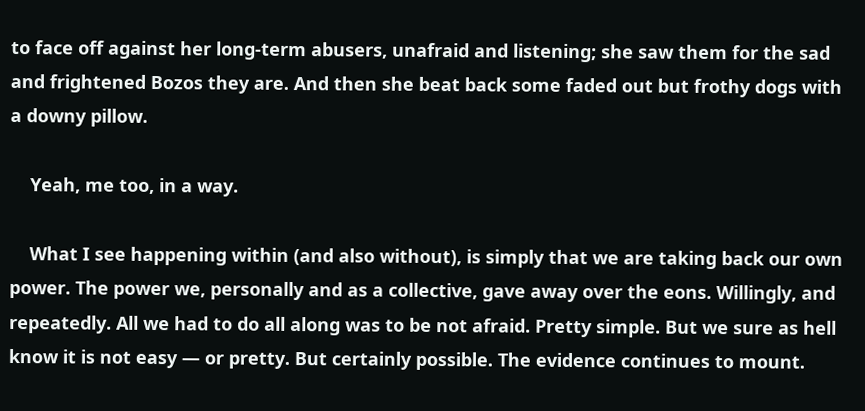to face off against her long-term abusers, unafraid and listening; she saw them for the sad and frightened Bozos they are. And then she beat back some faded out but frothy dogs with a downy pillow.

    Yeah, me too, in a way.

    What I see happening within (and also without), is simply that we are taking back our own power. The power we, personally and as a collective, gave away over the eons. Willingly, and repeatedly. All we had to do all along was to be not afraid. Pretty simple. But we sure as hell know it is not easy — or pretty. But certainly possible. The evidence continues to mount.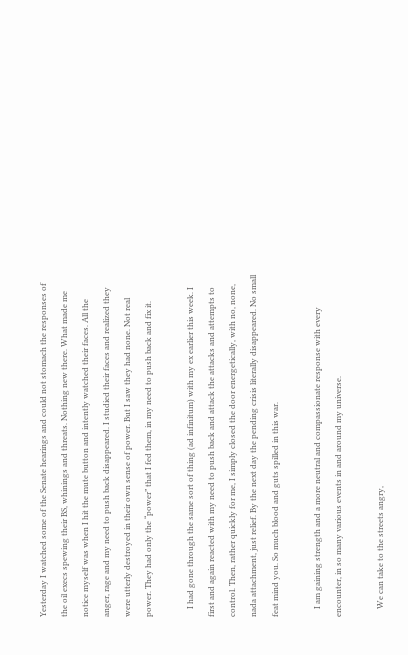Yesterday I watched some of the Senate hearings and could not stomach the responses of the oil execs spewing their BS, whinings and threats. Nothing new there. What made me notice myself was when I hit the mute button and intently watched their faces. All the anger, rage and my need to push back disappeared. I studied their faces and realized they were utterly destroyed in their own sense of power. But I saw they had none. Not real power. They had only the “power” that I fed them, in my need to push back and fix it.

    I had gone through the same sort of thing (ad infinitum) with my ex earlier this week. I first and again reacted with my need to push back and attack the attacks and attempts to control. Then, rather quickly for me, I simply closed the door energetically, with no, none, nada attachment, just relief. By the next day the pending crisis literally disappeared. No small feat mind you. So much blood and guts spilled in this war.

    I am gaining strength and a more neutral and compassionate response with every encounter, in so many various events in and around my universe.

    We can take to the streets angry,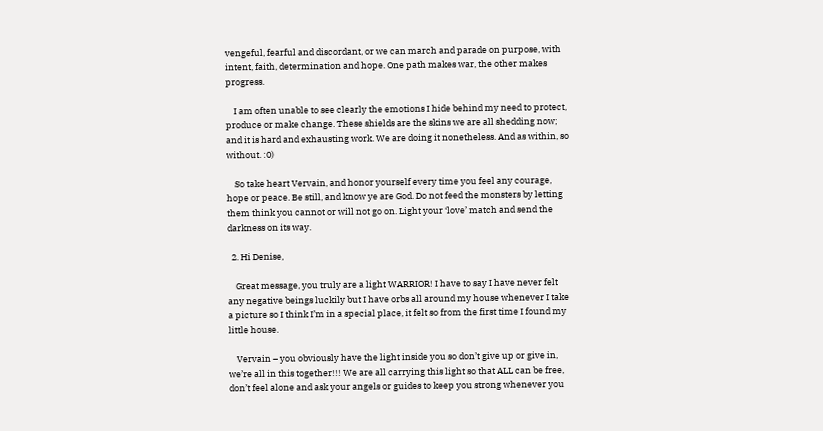vengeful, fearful and discordant, or we can march and parade on purpose, with intent, faith, determination and hope. One path makes war, the other makes progress.

    I am often unable to see clearly the emotions I hide behind my need to protect, produce or make change. These shields are the skins we are all shedding now; and it is hard and exhausting work. We are doing it nonetheless. And as within, so without. :0)

    So take heart Vervain, and honor yourself every time you feel any courage, hope or peace. Be still, and know ye are God. Do not feed the monsters by letting them think you cannot or will not go on. Light your ‘love’ match and send the darkness on its way.

  2. Hi Denise,

    Great message, you truly are a light WARRIOR! I have to say I have never felt any negative beings luckily but I have orbs all around my house whenever I take a picture so I think I’m in a special place, it felt so from the first time I found my little house.

    Vervain – you obviously have the light inside you so don’t give up or give in, we’re all in this together!!! We are all carrying this light so that ALL can be free, don’t feel alone and ask your angels or guides to keep you strong whenever you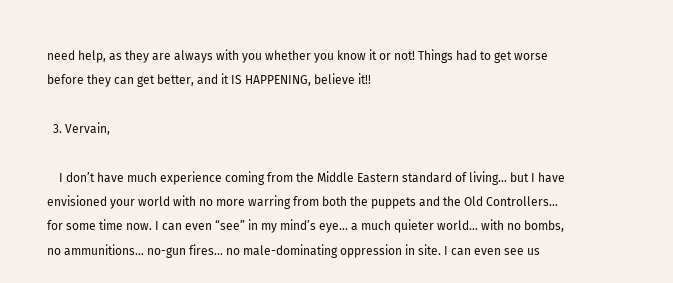need help, as they are always with you whether you know it or not! Things had to get worse before they can get better, and it IS HAPPENING, believe it!!

  3. Vervain,

    I don’t have much experience coming from the Middle Eastern standard of living… but I have envisioned your world with no more warring from both the puppets and the Old Controllers… for some time now. I can even “see” in my mind’s eye… a much quieter world… with no bombs, no ammunitions… no-gun fires… no male-dominating oppression in site. I can even see us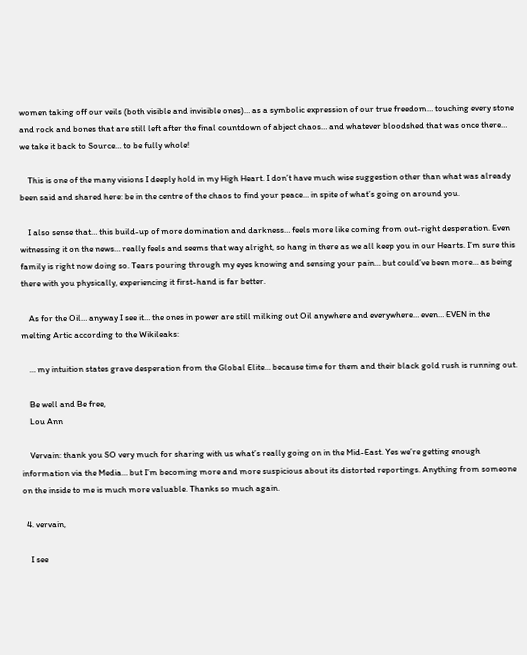women taking off our veils (both visible and invisible ones)… as a symbolic expression of our true freedom… touching every stone and rock and bones that are still left after the final countdown of abject chaos… and whatever bloodshed that was once there… we take it back to Source… to be fully whole!

    This is one of the many visions I deeply hold in my High Heart. I don’t have much wise suggestion other than what was already been said and shared here: be in the centre of the chaos to find your peace… in spite of what’s going on around you.

    I also sense that… this build-up of more domination and darkness… feels more like coming from out-right desperation. Even witnessing it on the news… really feels and seems that way alright, so hang in there as we all keep you in our Hearts. I’m sure this family is right now doing so. Tears pouring through my eyes knowing and sensing your pain… but could’ve been more… as being there with you physically, experiencing it first-hand is far better.

    As for the Oil… anyway I see it… the ones in power are still milking out Oil anywhere and everywhere… even… EVEN in the melting Artic according to the Wikileaks:

    … my intuition states grave desperation from the Global Elite… because time for them and their black gold rush is running out.

    Be well and Be free,
    Lou Ann

    Vervain: thank you SO very much for sharing with us what’s really going on in the Mid-East. Yes we’re getting enough information via the Media… but I’m becoming more and more suspicious about its distorted reportings. Anything from someone on the inside to me is much more valuable. Thanks so much again.

  4. vervain,

    I see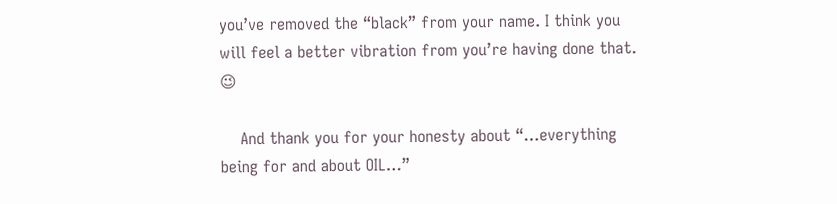you’ve removed the “black” from your name. I think you will feel a better vibration from you’re having done that. 😉

    And thank you for your honesty about “…everything being for and about OIL…”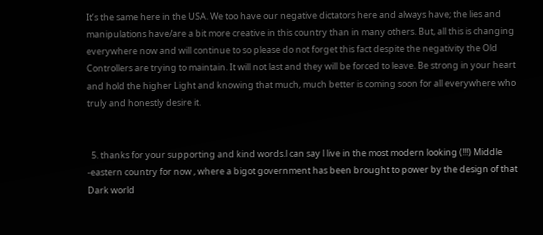It’s the same here in the USA. We too have our negative dictators here and always have; the lies and manipulations have/are a bit more creative in this country than in many others. But, all this is changing everywhere now and will continue to so please do not forget this fact despite the negativity the Old Controllers are trying to maintain. It will not last and they will be forced to leave. Be strong in your heart and hold the higher Light and knowing that much, much better is coming soon for all everywhere who truly and honestly desire it.


  5. thanks for your supporting and kind words.l can say l live in the most modern looking (!!!) Middle -eastern country for now , where a bigot government has been brought to power by the design of that Dark world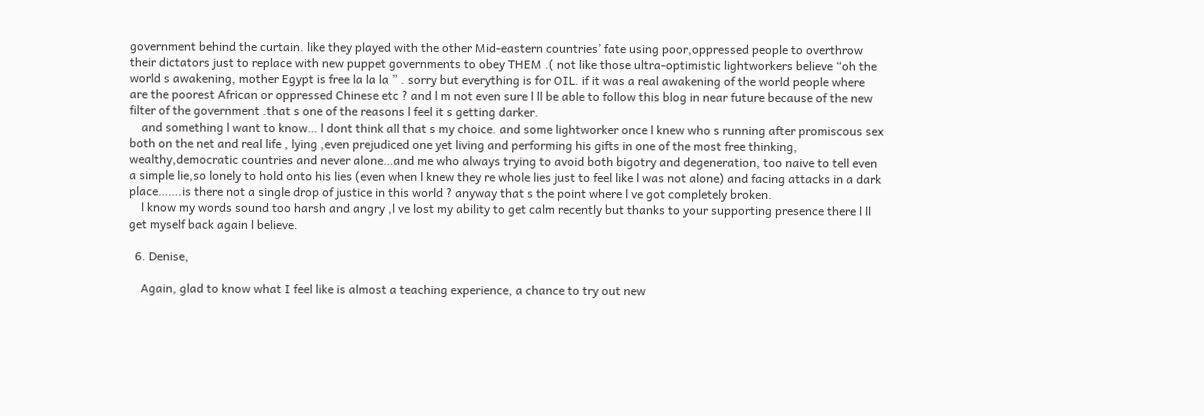government behind the curtain. like they played with the other Mid-eastern countries’ fate using poor,oppressed people to overthrow their dictators just to replace with new puppet governments to obey THEM .( not like those ultra-optimistic lightworkers believe “oh the world s awakening, mother Egypt is free la la la ” . sorry but everything is for OIL. if it was a real awakening of the world people where are the poorest African or oppressed Chinese etc ? and l m not even sure l ll be able to follow this blog in near future because of the new filter of the government .that s one of the reasons l feel it s getting darker.
    and something l want to know… l dont think all that s my choice. and some lightworker once l knew who s running after promiscous sex both on the net and real life , lying ,even prejudiced one yet living and performing his gifts in one of the most free thinking, wealthy,democratic countries and never alone…and me who always trying to avoid both bigotry and degeneration, too naive to tell even a simple lie,so lonely to hold onto his lies (even when l knew they re whole lies just to feel like l was not alone) and facing attacks in a dark place…….is there not a single drop of justice in this world ? anyway that s the point where l ve got completely broken.
    l know my words sound too harsh and angry ,l ve lost my ability to get calm recently but thanks to your supporting presence there l ll get myself back again l believe.

  6. Denise,

    Again, glad to know what I feel like is almost a teaching experience, a chance to try out new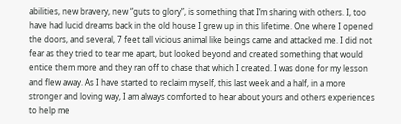abilities, new bravery, new “guts to glory”, is something that I’m sharing with others. I, too have had lucid dreams back in the old house I grew up in this lifetime. One where I opened the doors, and several, 7 feet tall vicious animal like beings came and attacked me. I did not fear as they tried to tear me apart, but looked beyond and created something that would entice them more and they ran off to chase that which I created. I was done for my lesson and flew away. As I have started to reclaim myself, this last week and a half, in a more stronger and loving way, I am always comforted to hear about yours and others experiences to help me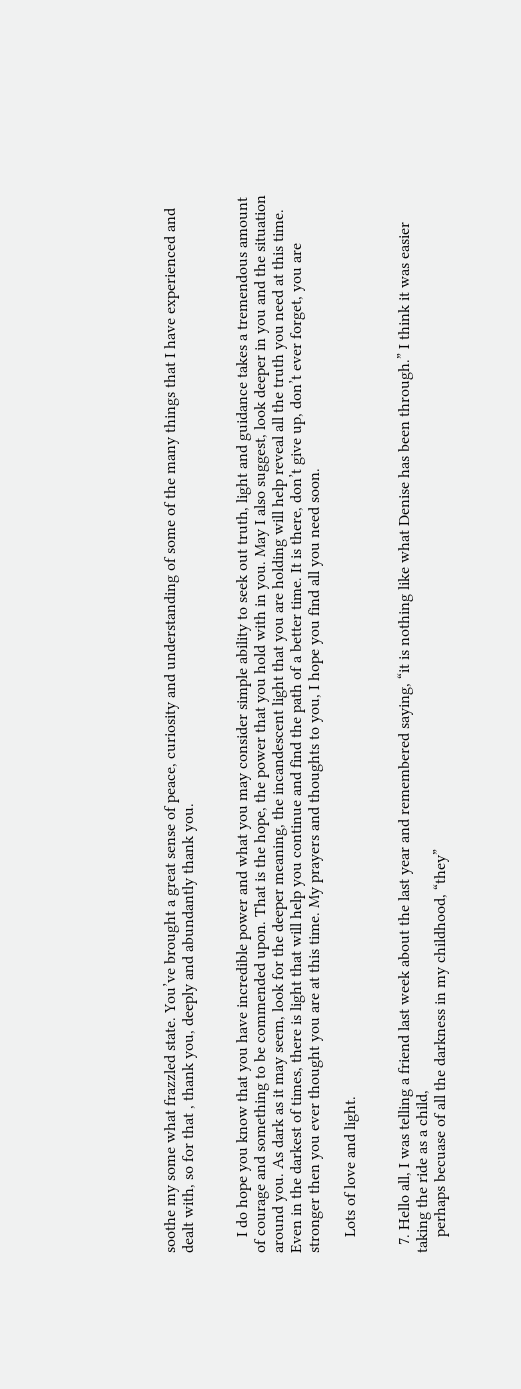soothe my some what frazzled state. You’ve brought a great sense of peace, curiosity and understanding of some of the many things that I have experienced and dealt with, so for that , thank you, deeply and abundantly thank you.


    I do hope you know that you have incredible power and what you may consider simple ability to seek out truth, light and guidance takes a tremendous amount of courage and something to be commended upon. That is the hope, the power that you hold with in you. May I also suggest, look deeper in you and the situation around you. As dark as it may seem, look for the deeper meaning, the incandescent light that you are holding will help reveal all the truth you need at this time. Even in the darkest of times, there is light that will help you continue and find the path of a better time. It is there, don’t give up, don’t ever forget, you are stronger then you ever thought you are at this time. My prayers and thoughts to you, I hope you find all you need soon.

    Lots of love and light.


  7. Hello all, I was telling a friend last week about the last year and remembered saying, “it is nothing like what Denise has been through.” I think it was easier taking the ride as a child,
    perhaps becuase of all the darkness in my childhood, “they”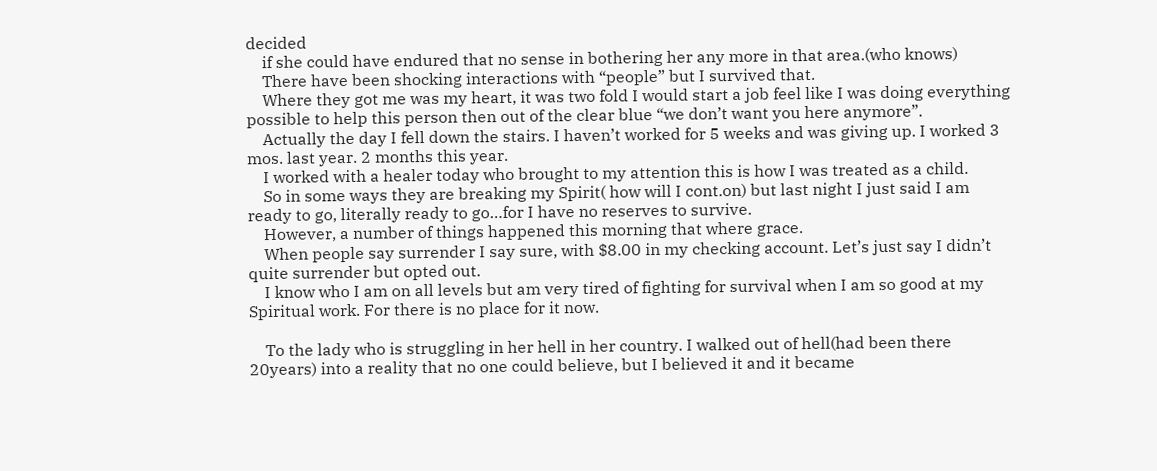decided
    if she could have endured that no sense in bothering her any more in that area.(who knows)
    There have been shocking interactions with “people” but I survived that.
    Where they got me was my heart, it was two fold I would start a job feel like I was doing everything possible to help this person then out of the clear blue “we don’t want you here anymore”.
    Actually the day I fell down the stairs. I haven’t worked for 5 weeks and was giving up. I worked 3 mos. last year. 2 months this year.
    I worked with a healer today who brought to my attention this is how I was treated as a child.
    So in some ways they are breaking my Spirit( how will I cont.on) but last night I just said I am ready to go, literally ready to go…for I have no reserves to survive.
    However, a number of things happened this morning that where grace.
    When people say surrender I say sure, with $8.00 in my checking account. Let’s just say I didn’t quite surrender but opted out.
    I know who I am on all levels but am very tired of fighting for survival when I am so good at my Spiritual work. For there is no place for it now.

    To the lady who is struggling in her hell in her country. I walked out of hell(had been there 20years) into a reality that no one could believe, but I believed it and it became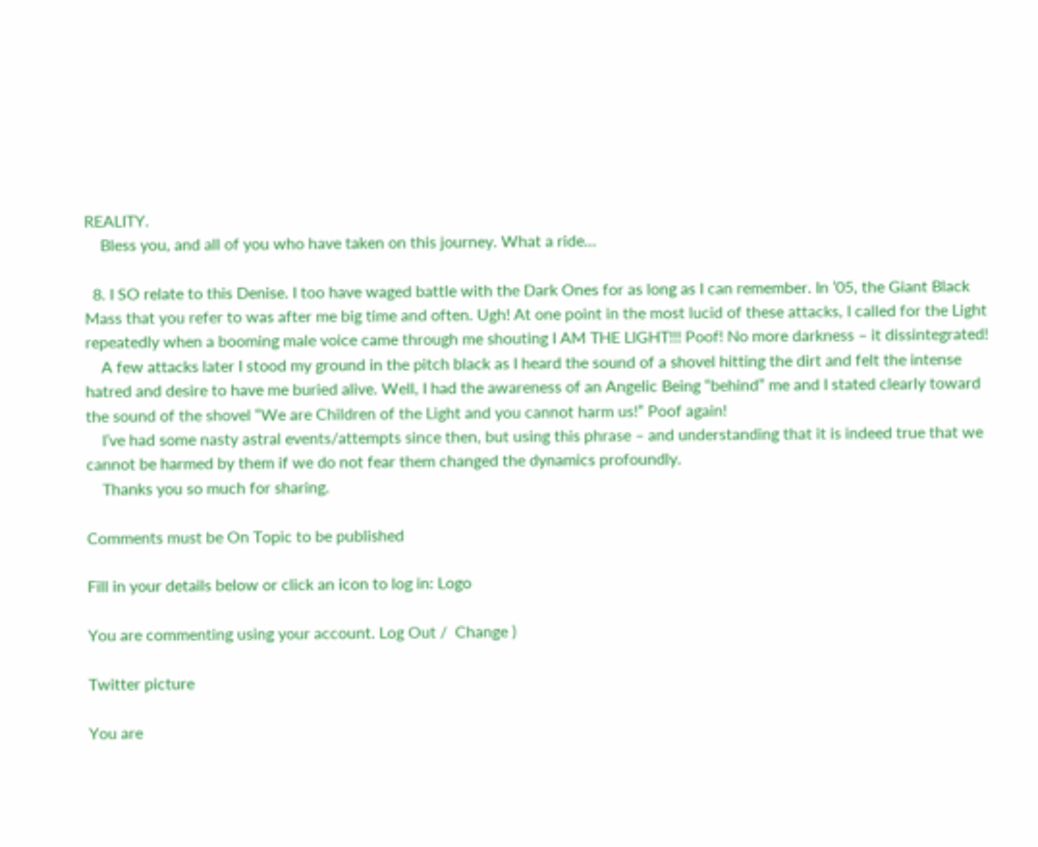REALITY.
    Bless you, and all of you who have taken on this journey. What a ride…

  8. I SO relate to this Denise. I too have waged battle with the Dark Ones for as long as I can remember. In ’05, the Giant Black Mass that you refer to was after me big time and often. Ugh! At one point in the most lucid of these attacks, I called for the Light repeatedly when a booming male voice came through me shouting I AM THE LIGHT!!! Poof! No more darkness – it dissintegrated!
    A few attacks later I stood my ground in the pitch black as I heard the sound of a shovel hitting the dirt and felt the intense hatred and desire to have me buried alive. Well, I had the awareness of an Angelic Being “behind” me and I stated clearly toward the sound of the shovel “We are Children of the Light and you cannot harm us!” Poof again!
    I’ve had some nasty astral events/attempts since then, but using this phrase – and understanding that it is indeed true that we cannot be harmed by them if we do not fear them changed the dynamics profoundly.
    Thanks you so much for sharing.

Comments must be On Topic to be published

Fill in your details below or click an icon to log in: Logo

You are commenting using your account. Log Out /  Change )

Twitter picture

You are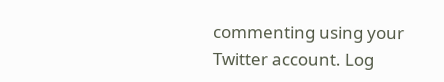commenting using your Twitter account. Log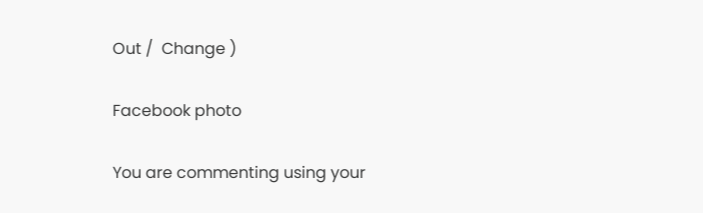Out /  Change )

Facebook photo

You are commenting using your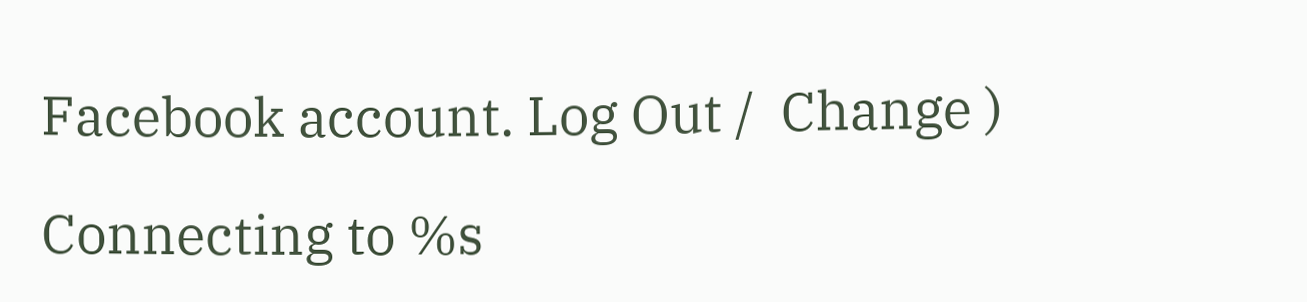Facebook account. Log Out /  Change )

Connecting to %s